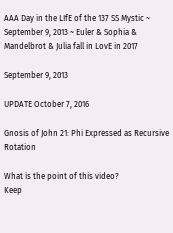AAA Day in the LIfE of the 137 SS Mystic ~ September 9, 2013 ~ Euler & Sophia & Mandelbrot & Julia fall in LovE in 2017

September 9, 2013

UPDATE October 7, 2016

Gnosis of John 21: Phi Expressed as Recursive Rotation

What is the point of this video?
Keep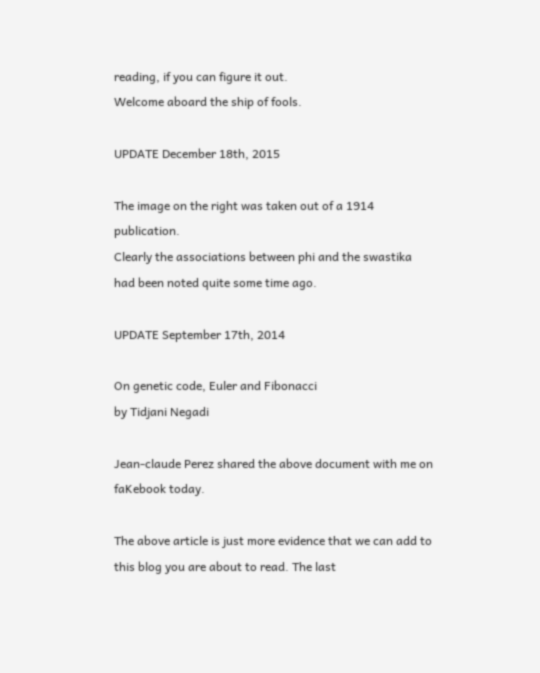reading, if you can figure it out.
Welcome aboard the ship of fools.

UPDATE December 18th, 2015

The image on the right was taken out of a 1914 publication.
Clearly the associations between phi and the swastika
had been noted quite some time ago.

UPDATE September 17th, 2014

On genetic code, Euler and Fibonacci
by Tidjani Negadi

Jean-claude Perez shared the above document with me on faKebook today.

The above article is just more evidence that we can add to this blog you are about to read. The last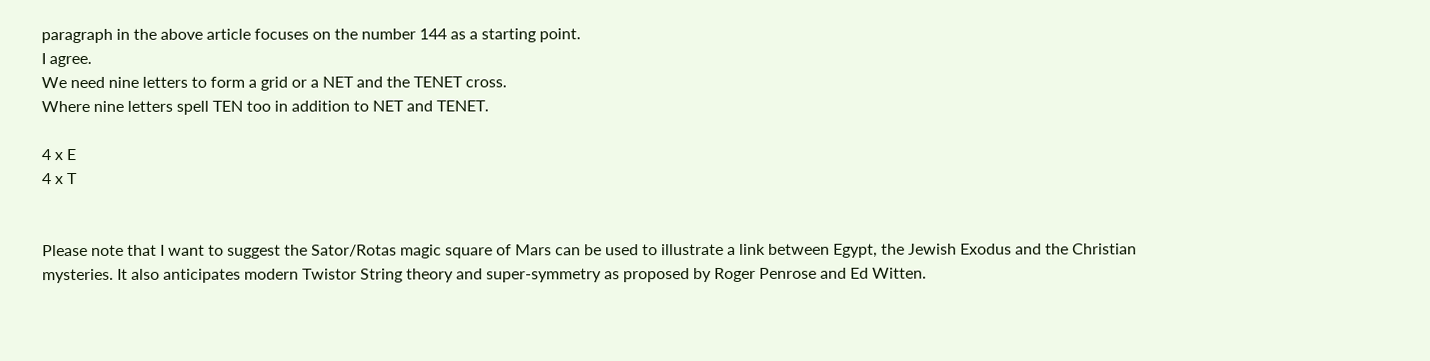paragraph in the above article focuses on the number 144 as a starting point.
I agree.
We need nine letters to form a grid or a NET and the TENET cross.
Where nine letters spell TEN too in addition to NET and TENET.

4 x E
4 x T


Please note that I want to suggest the Sator/Rotas magic square of Mars can be used to illustrate a link between Egypt, the Jewish Exodus and the Christian mysteries. It also anticipates modern Twistor String theory and super-symmetry as proposed by Roger Penrose and Ed Witten.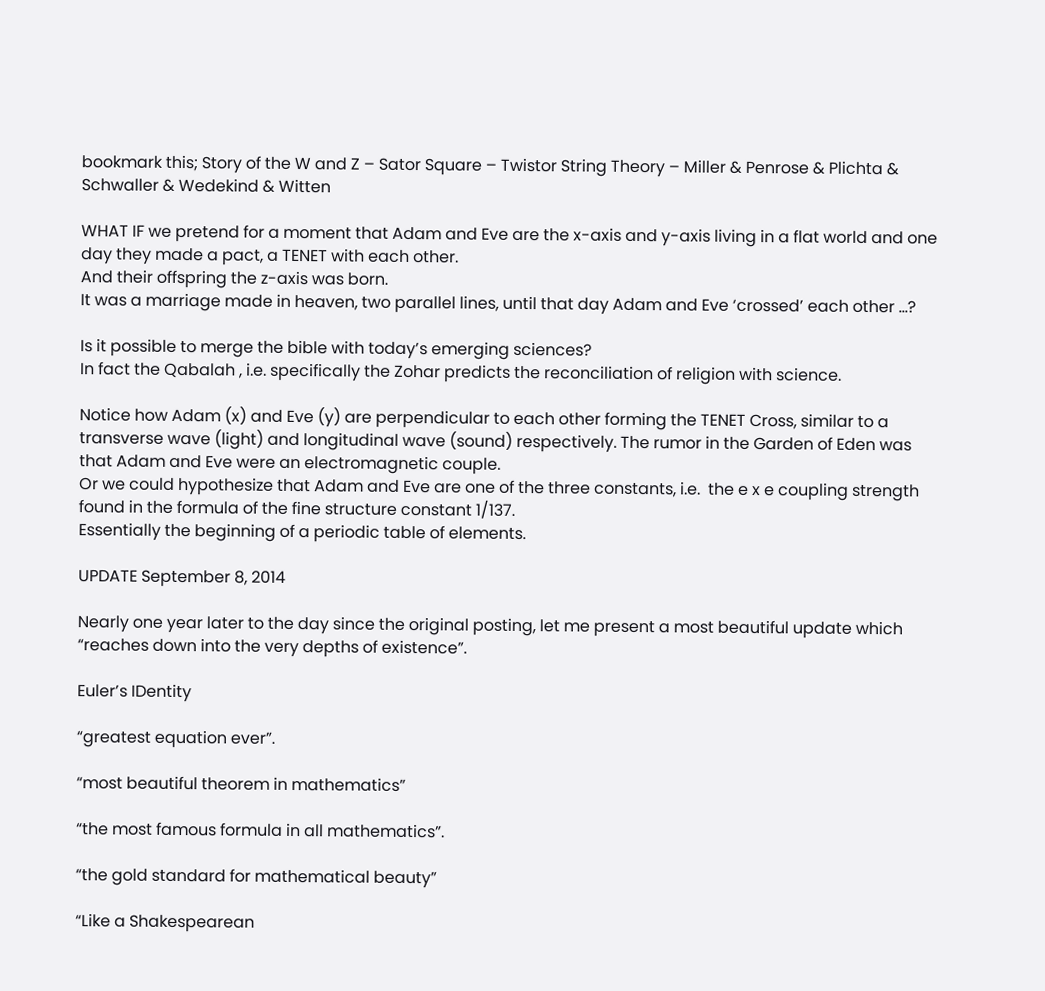bookmark this; Story of the W and Z – Sator Square – Twistor String Theory – Miller & Penrose & Plichta & Schwaller & Wedekind & Witten

WHAT IF we pretend for a moment that Adam and Eve are the x-axis and y-axis living in a flat world and one day they made a pact, a TENET with each other.
And their offspring the z-axis was born.
It was a marriage made in heaven, two parallel lines, until that day Adam and Eve ‘crossed’ each other …?

Is it possible to merge the bible with today’s emerging sciences?
In fact the Qabalah , i.e. specifically the Zohar predicts the reconciliation of religion with science.

Notice how Adam (x) and Eve (y) are perpendicular to each other forming the TENET Cross, similar to a transverse wave (light) and longitudinal wave (sound) respectively. The rumor in the Garden of Eden was that Adam and Eve were an electromagnetic couple.
Or we could hypothesize that Adam and Eve are one of the three constants, i.e.  the e x e coupling strength found in the formula of the fine structure constant 1/137.
Essentially the beginning of a periodic table of elements.

UPDATE September 8, 2014

Nearly one year later to the day since the original posting, let me present a most beautiful update which “reaches down into the very depths of existence”.

Euler’s IDentity

“greatest equation ever”.

“most beautiful theorem in mathematics”

“the most famous formula in all mathematics”.

“the gold standard for mathematical beauty”

“Like a Shakespearean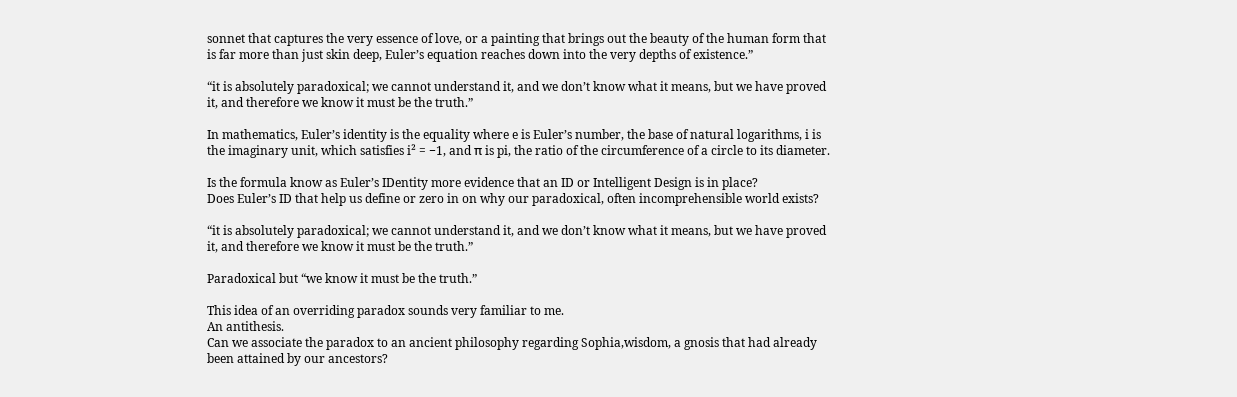sonnet that captures the very essence of love, or a painting that brings out the beauty of the human form that is far more than just skin deep, Euler’s equation reaches down into the very depths of existence.”

“it is absolutely paradoxical; we cannot understand it, and we don’t know what it means, but we have proved it, and therefore we know it must be the truth.”

In mathematics, Euler’s identity is the equality where e is Euler’s number, the base of natural logarithms, i is the imaginary unit, which satisfies i² = −1, and π is pi, the ratio of the circumference of a circle to its diameter.

Is the formula know as Euler’s IDentity more evidence that an ID or Intelligent Design is in place?
Does Euler’s ID that help us define or zero in on why our paradoxical, often incomprehensible world exists?

“it is absolutely paradoxical; we cannot understand it, and we don’t know what it means, but we have proved it, and therefore we know it must be the truth.”

Paradoxical but “we know it must be the truth.”

This idea of an overriding paradox sounds very familiar to me.
An antithesis.
Can we associate the paradox to an ancient philosophy regarding Sophia,wisdom, a gnosis that had already been attained by our ancestors?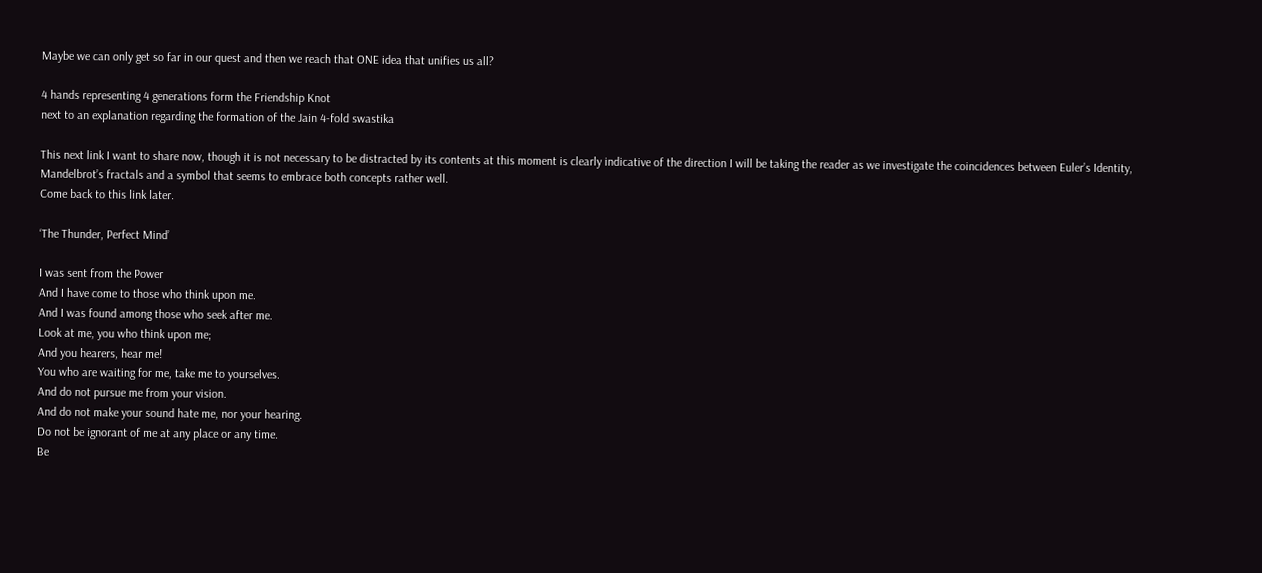Maybe we can only get so far in our quest and then we reach that ONE idea that unifies us all?

4 hands representing 4 generations form the Friendship Knot
next to an explanation regarding the formation of the Jain 4-fold swastika

This next link I want to share now, though it is not necessary to be distracted by its contents at this moment is clearly indicative of the direction I will be taking the reader as we investigate the coincidences between Euler’s Identity, Mandelbrot’s fractals and a symbol that seems to embrace both concepts rather well.
Come back to this link later.

‘The Thunder, Perfect Mind’

I was sent from the Power
And I have come to those who think upon me.
And I was found among those who seek after me.
Look at me, you who think upon me;
And you hearers, hear me!
You who are waiting for me, take me to yourselves.
And do not pursue me from your vision.
And do not make your sound hate me, nor your hearing.
Do not be ignorant of me at any place or any time.
Be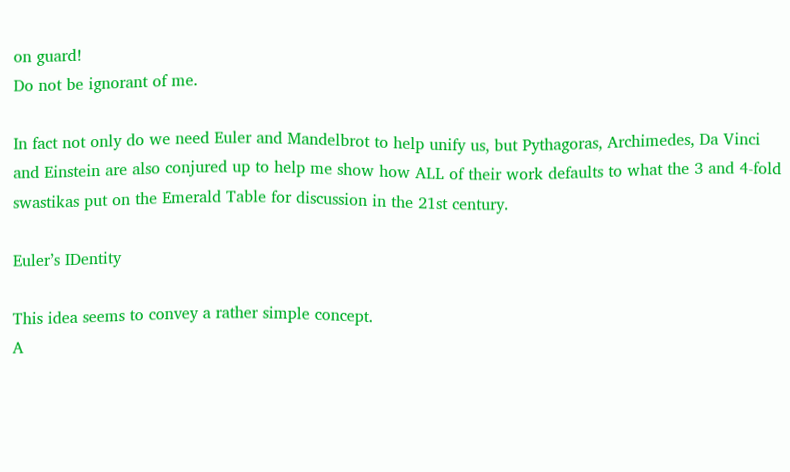on guard!
Do not be ignorant of me.

In fact not only do we need Euler and Mandelbrot to help unify us, but Pythagoras, Archimedes, Da Vinci and Einstein are also conjured up to help me show how ALL of their work defaults to what the 3 and 4-fold swastikas put on the Emerald Table for discussion in the 21st century.

Euler’s IDentity

This idea seems to convey a rather simple concept.
A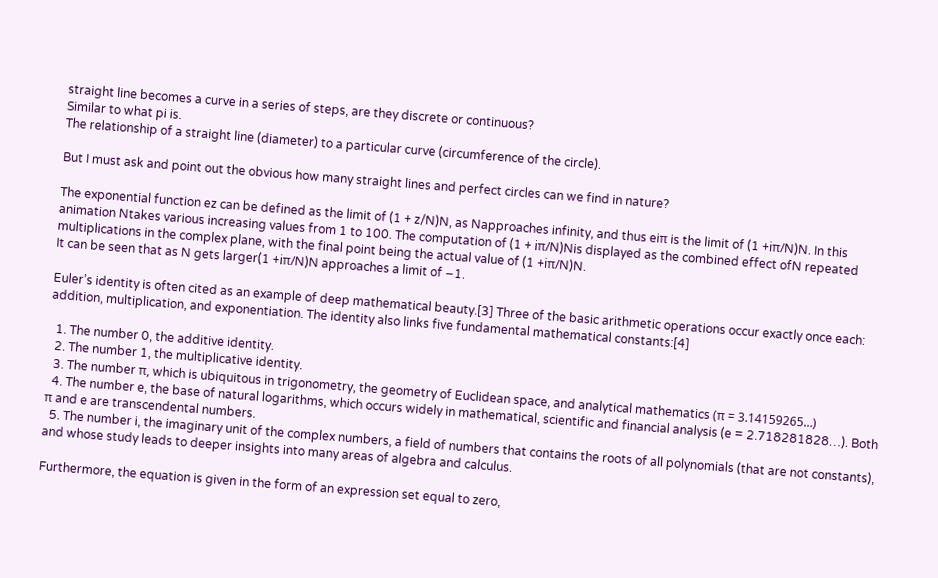straight line becomes a curve in a series of steps, are they discrete or continuous?
Similar to what pi is.
The relationship of a straight line (diameter) to a particular curve (circumference of the circle).

But I must ask and point out the obvious how many straight lines and perfect circles can we find in nature?

The exponential function ez can be defined as the limit of (1 + z/N)N, as Napproaches infinity, and thus eiπ is the limit of (1 +iπ/N)N. In this animation Ntakes various increasing values from 1 to 100. The computation of (1 + iπ/N)Nis displayed as the combined effect ofN repeated multiplications in the complex plane, with the final point being the actual value of (1 +iπ/N)N.
It can be seen that as N gets larger(1 +iπ/N)N approaches a limit of −1.

Euler’s identity is often cited as an example of deep mathematical beauty.[3] Three of the basic arithmetic operations occur exactly once each: addition, multiplication, and exponentiation. The identity also links five fundamental mathematical constants:[4]

  1. The number 0, the additive identity.
  2. The number 1, the multiplicative identity.
  3. The number π, which is ubiquitous in trigonometry, the geometry of Euclidean space, and analytical mathematics (π = 3.14159265…)
  4. The number e, the base of natural logarithms, which occurs widely in mathematical, scientific and financial analysis (e = 2.718281828…). Both π and e are transcendental numbers.
  5. The number i, the imaginary unit of the complex numbers, a field of numbers that contains the roots of all polynomials (that are not constants), and whose study leads to deeper insights into many areas of algebra and calculus.

Furthermore, the equation is given in the form of an expression set equal to zero,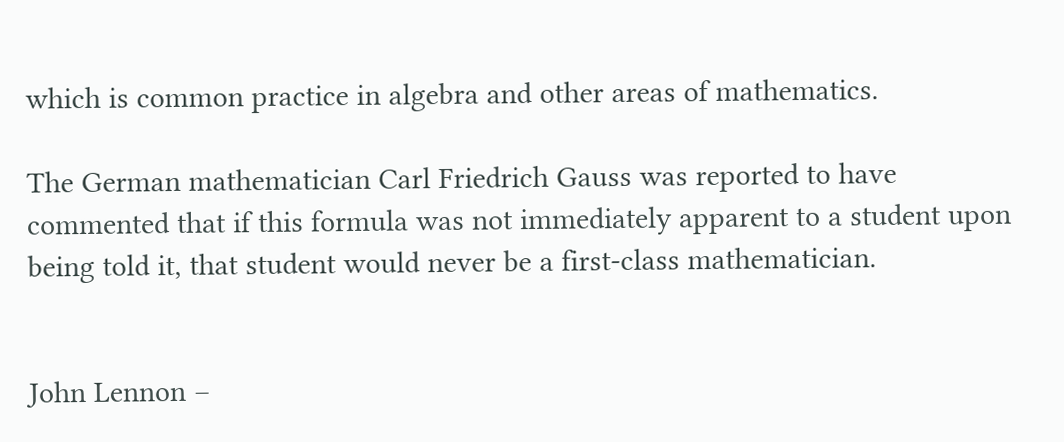which is common practice in algebra and other areas of mathematics.

The German mathematician Carl Friedrich Gauss was reported to have commented that if this formula was not immediately apparent to a student upon being told it, that student would never be a first-class mathematician.


John Lennon –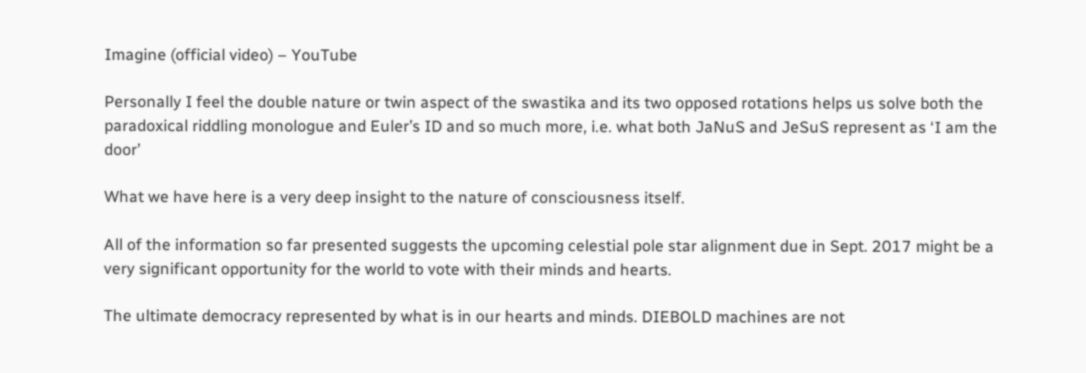Imagine (official video) – YouTube

Personally I feel the double nature or twin aspect of the swastika and its two opposed rotations helps us solve both the paradoxical riddling monologue and Euler’s ID and so much more, i.e. what both JaNuS and JeSuS represent as ‘I am the door’

What we have here is a very deep insight to the nature of consciousness itself.

All of the information so far presented suggests the upcoming celestial pole star alignment due in Sept. 2017 might be a very significant opportunity for the world to vote with their minds and hearts.

The ultimate democracy represented by what is in our hearts and minds. DIEBOLD machines are not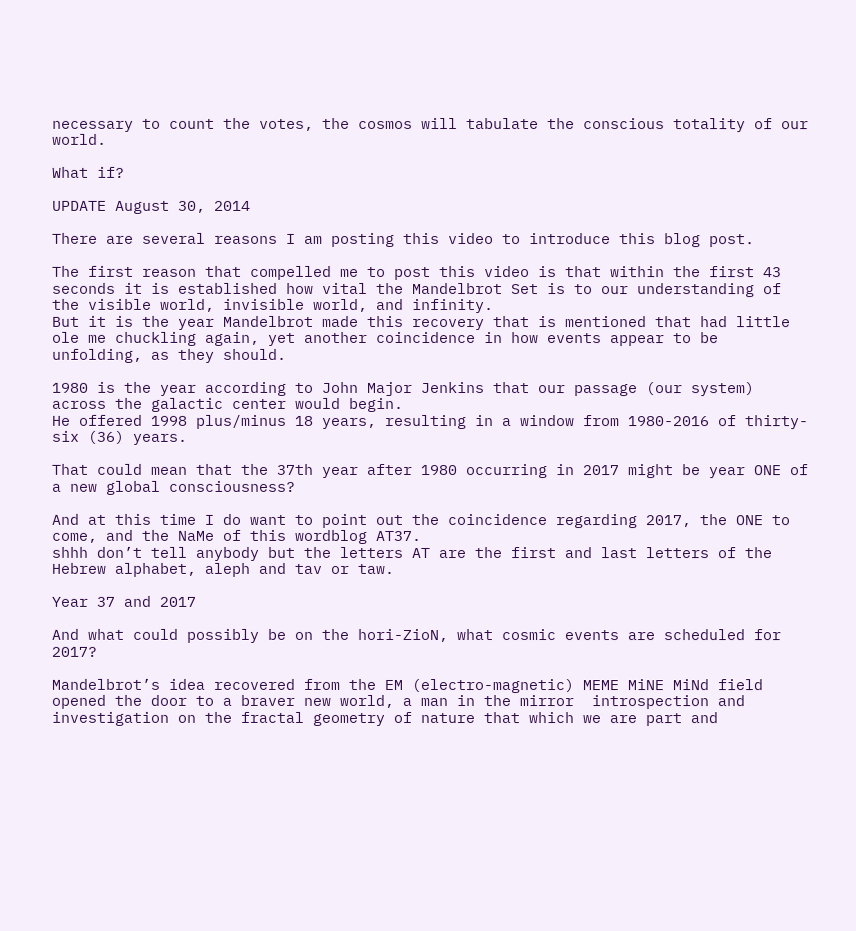necessary to count the votes, the cosmos will tabulate the conscious totality of our world.

What if?

UPDATE August 30, 2014

There are several reasons I am posting this video to introduce this blog post.

The first reason that compelled me to post this video is that within the first 43 seconds it is established how vital the Mandelbrot Set is to our understanding of the visible world, invisible world, and infinity.
But it is the year Mandelbrot made this recovery that is mentioned that had little ole me chuckling again, yet another coincidence in how events appear to be unfolding, as they should.

1980 is the year according to John Major Jenkins that our passage (our system) across the galactic center would begin.
He offered 1998 plus/minus 18 years, resulting in a window from 1980-2016 of thirty-six (36) years.

That could mean that the 37th year after 1980 occurring in 2017 might be year ONE of a new global consciousness?

And at this time I do want to point out the coincidence regarding 2017, the ONE to come, and the NaMe of this wordblog AT37.
shhh don’t tell anybody but the letters AT are the first and last letters of the Hebrew alphabet, aleph and tav or taw.

Year 37 and 2017

And what could possibly be on the hori-ZioN, what cosmic events are scheduled for 2017?

Mandelbrot’s idea recovered from the EM (electro-magnetic) MEME MiNE MiNd field opened the door to a braver new world, a man in the mirror  introspection and investigation on the fractal geometry of nature that which we are part and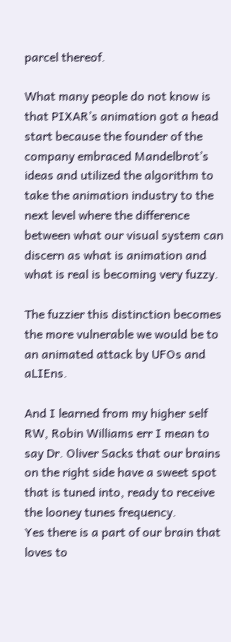parcel thereof.

What many people do not know is that PIXAR’s animation got a head start because the founder of the company embraced Mandelbrot’s ideas and utilized the algorithm to take the animation industry to the next level where the difference between what our visual system can discern as what is animation and what is real is becoming very fuzzy.

The fuzzier this distinction becomes the more vulnerable we would be to an animated attack by UFOs and aLIEns.

And I learned from my higher self RW, Robin Williams err I mean to say Dr. Oliver Sacks that our brains on the right side have a sweet spot that is tuned into, ready to receive the looney tunes frequency.
Yes there is a part of our brain that loves to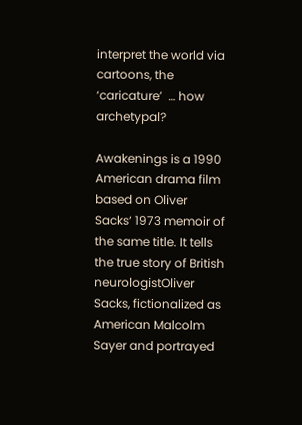interpret the world via cartoons, the ‘caricature’  … how archetypal?

Awakenings is a 1990 American drama film based on Oliver Sacks‘ 1973 memoir of the same title. It tells the true story of British neurologistOliver Sacks, fictionalized as American Malcolm Sayer and portrayed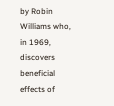by Robin Williams who, in 1969, discovers beneficial effects of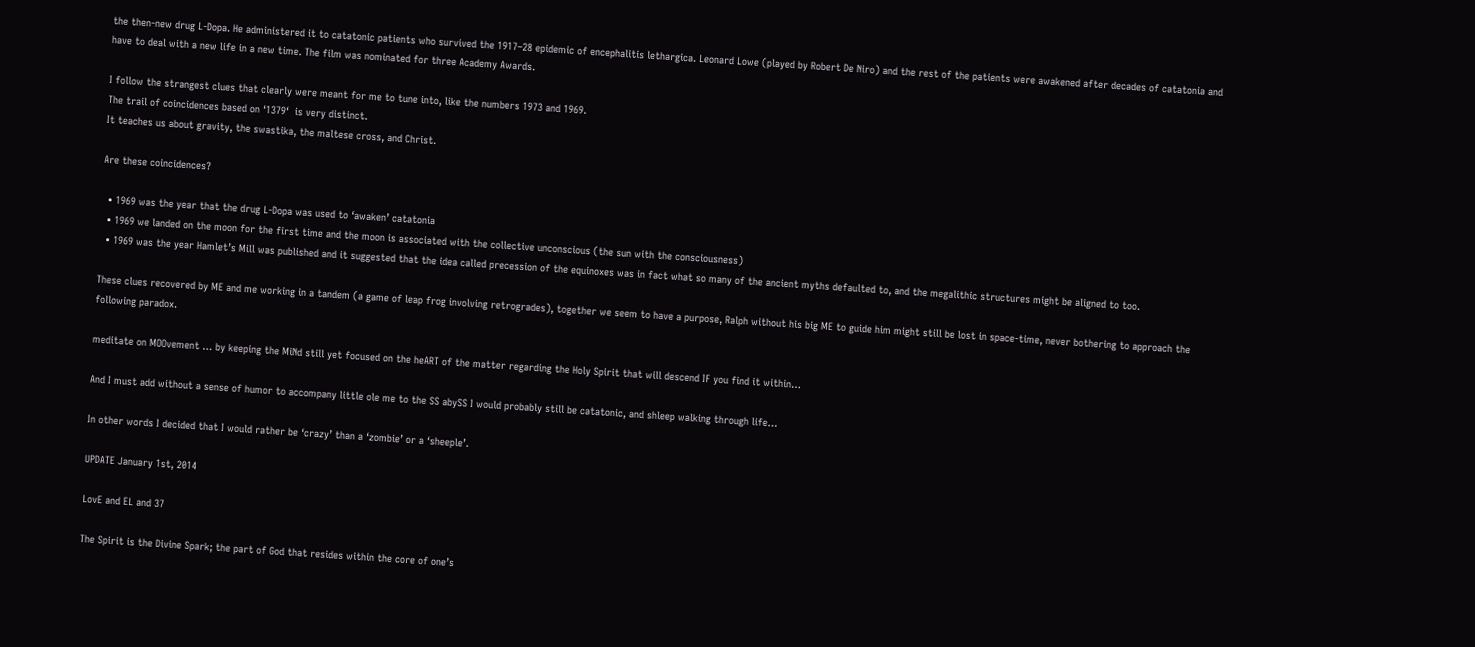the then-new drug L-Dopa. He administered it to catatonic patients who survived the 1917–28 epidemic of encephalitis lethargica. Leonard Lowe (played by Robert De Niro) and the rest of the patients were awakened after decades of catatonia and have to deal with a new life in a new time. The film was nominated for three Academy Awards.

I follow the strangest clues that clearly were meant for me to tune into, like the numbers 1973 and 1969.
The trail of coincidences based on ‘1379‘  is very distinct.
It teaches us about gravity, the swastika, the maltese cross, and Christ.

Are these coincidences?

  • 1969 was the year that the drug L-Dopa was used to ‘awaken’ catatonia
  • 1969 we landed on the moon for the first time and the moon is associated with the collective unconscious (the sun with the consciousness)
  • 1969 was the year Hamlet’s Mill was published and it suggested that the idea called precession of the equinoxes was in fact what so many of the ancient myths defaulted to, and the megalithic structures might be aligned to too.

These clues recovered by ME and me working in a tandem (a game of leap frog involving retrogrades), together we seem to have a purpose, Ralph without his big ME to guide him might still be lost in space-time, never bothering to approach the following paradox.

meditate on MOOvement … by keeping the MiNd still yet focused on the heART of the matter regarding the Holy Spirit that will descend IF you find it within…

And I must add without a sense of humor to accompany little ole me to the SS abySS I would probably still be catatonic, and shleep walking through life…

In other words I decided that I would rather be ‘crazy’ than a ‘zombie’ or a ‘sheeple’.

UPDATE January 1st, 2014

LovE and EL and 37

The Spirit is the Divine Spark; the part of God that resides within the core of one’s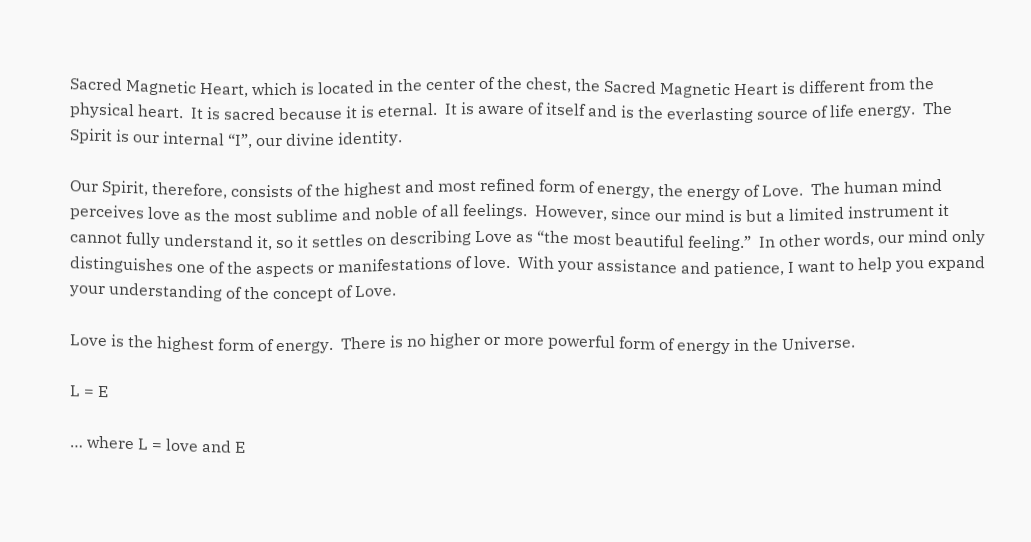Sacred Magnetic Heart, which is located in the center of the chest, the Sacred Magnetic Heart is different from the physical heart.  It is sacred because it is eternal.  It is aware of itself and is the everlasting source of life energy.  The Spirit is our internal “I”, our divine identity.

Our Spirit, therefore, consists of the highest and most refined form of energy, the energy of Love.  The human mind perceives love as the most sublime and noble of all feelings.  However, since our mind is but a limited instrument it cannot fully understand it, so it settles on describing Love as “the most beautiful feeling.”  In other words, our mind only distinguishes one of the aspects or manifestations of love.  With your assistance and patience, I want to help you expand your understanding of the concept of Love.

Love is the highest form of energy.  There is no higher or more powerful form of energy in the Universe.

L = E

… where L = love and E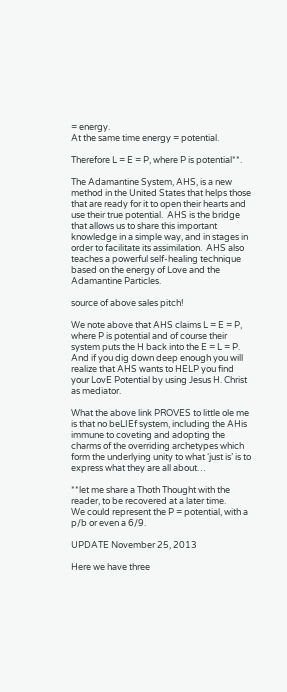= energy.
At the same time energy = potential.

Therefore L = E = P, where P is potential**.

The Adamantine System, AHS, is a new method in the United States that helps those that are ready for it to open their hearts and use their true potential.  AHS is the bridge that allows us to share this important knowledge in a simple way, and in stages in order to facilitate its assimilation.  AHS also teaches a powerful self-healing technique based on the energy of Love and the Adamantine Particles.

source of above sales pitch!

We note above that AHS claims L = E = P, where P is potential and of course their system puts the H back into the E = L = P.
And if you dig down deep enough you will realize that AHS wants to HELP you find your LovE Potential by using Jesus H. Christ as mediator.

What the above link PROVES to little ole me is that no beLIEf system, including the AHis immune to coveting and adopting the charms of the overriding archetypes which form the underlying unity to what ‘just is’ is to express what they are all about…

**let me share a Thoth Thought with the reader, to be recovered at a later time.
We could represent the P = potential, with a p/b or even a 6/9.

UPDATE November 25, 2013

Here we have three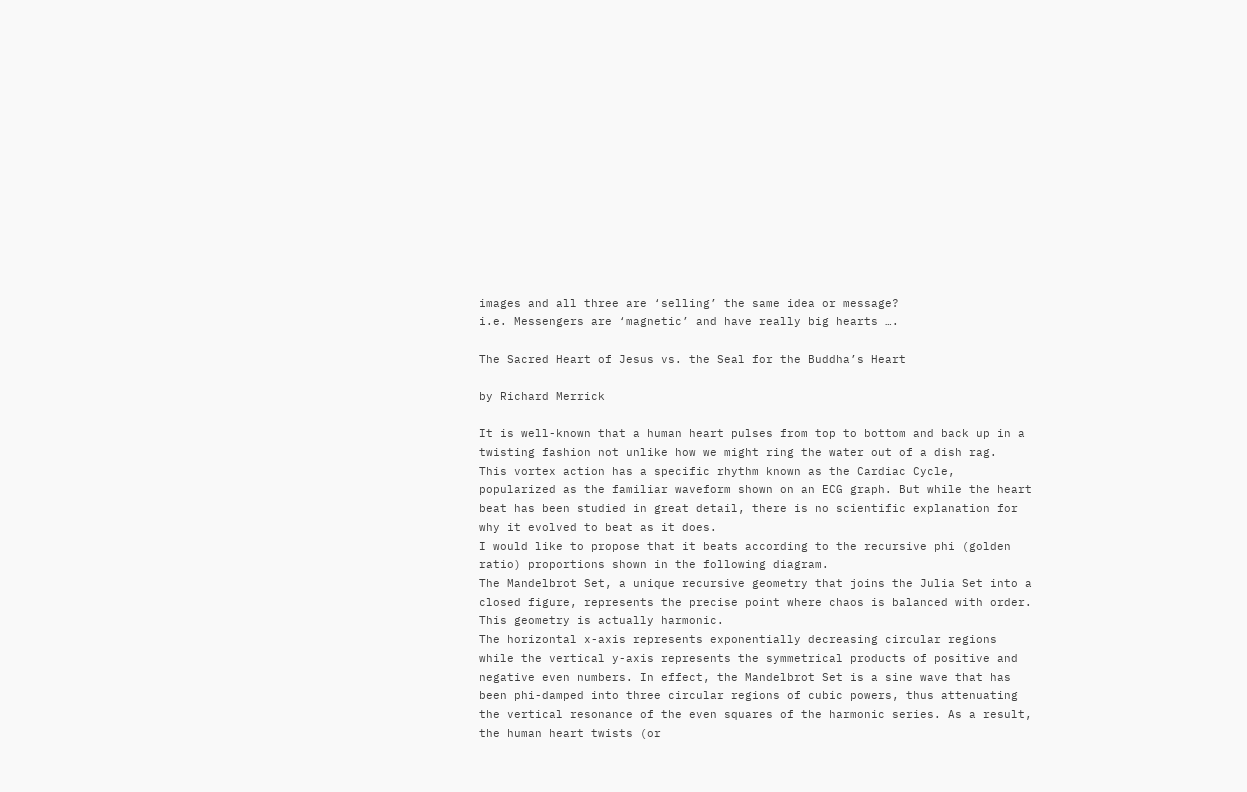images and all three are ‘selling’ the same idea or message?
i.e. Messengers are ‘magnetic’ and have really big hearts ….

The Sacred Heart of Jesus vs. the Seal for the Buddha’s Heart

by Richard Merrick

It is well-known that a human heart pulses from top to bottom and back up in a twisting fashion not unlike how we might ring the water out of a dish rag.
This vortex action has a specific rhythm known as the Cardiac Cycle, popularized as the familiar waveform shown on an ECG graph. But while the heart beat has been studied in great detail, there is no scientific explanation for why it evolved to beat as it does.
I would like to propose that it beats according to the recursive phi (golden ratio) proportions shown in the following diagram.
The Mandelbrot Set, a unique recursive geometry that joins the Julia Set into a closed figure, represents the precise point where chaos is balanced with order.
This geometry is actually harmonic.
The horizontal x-axis represents exponentially decreasing circular regions while the vertical y-axis represents the symmetrical products of positive and negative even numbers. In effect, the Mandelbrot Set is a sine wave that has been phi-damped into three circular regions of cubic powers, thus attenuating the vertical resonance of the even squares of the harmonic series. As a result, the human heart twists (or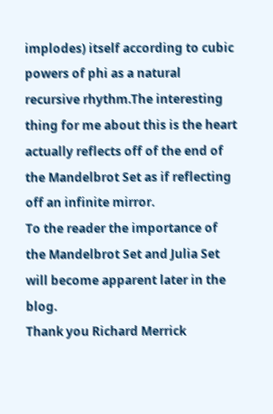implodes) itself according to cubic powers of phi as a natural recursive rhythm.The interesting thing for me about this is the heart actually reflects off of the end of the Mandelbrot Set as if reflecting off an infinite mirror.
To the reader the importance of the Mandelbrot Set and Julia Set will become apparent later in the blog.
Thank you Richard Merrick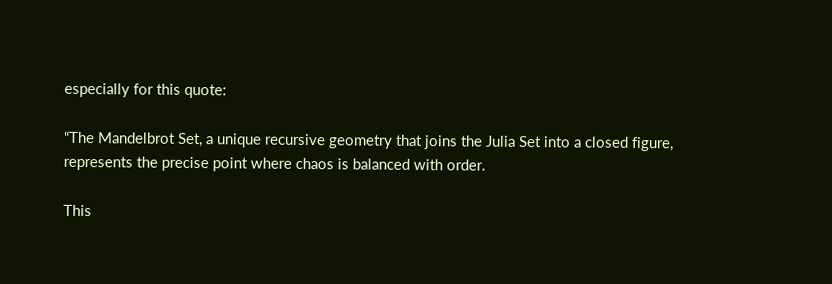especially for this quote:

“The Mandelbrot Set, a unique recursive geometry that joins the Julia Set into a closed figure, represents the precise point where chaos is balanced with order.

This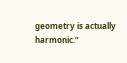geometry is actually harmonic.”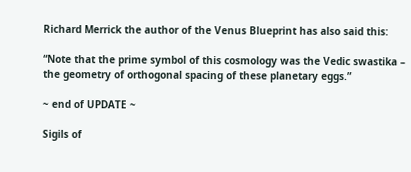Richard Merrick the author of the Venus Blueprint has also said this:

“Note that the prime symbol of this cosmology was the Vedic swastika – the geometry of orthogonal spacing of these planetary eggs.”

~ end of UPDATE ~

Sigils of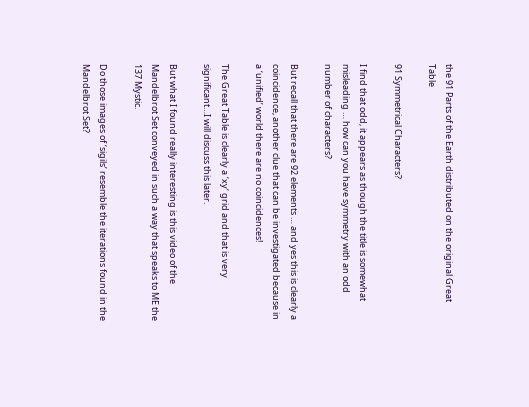the 91 Parts of the Earth distributed on the original Great Table

91 Symmetrical Characters?

I find that odd, it appears as though the title is somewhat misleading … how can you have symmetry with an odd number of characters?

But recall that there are 92 elements … and yes this is clearly a coincidence, another clue that can be investigated because in a ‘unified’ world there are no coincidences!

The Great Table is clearly a ‘xy‘ grid and that is very significant…I will discuss this later.

But what I found really interesting is this video of the Mandelbrot Set conveyed in such a way that speaks to ME the 137 Mystic.

Do those images of ‘sigils’ resemble the iterations found in the Mandelbrot Set?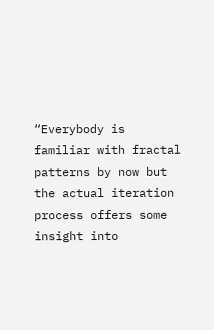“Everybody is familiar with fractal patterns by now but the actual iteration process offers some insight into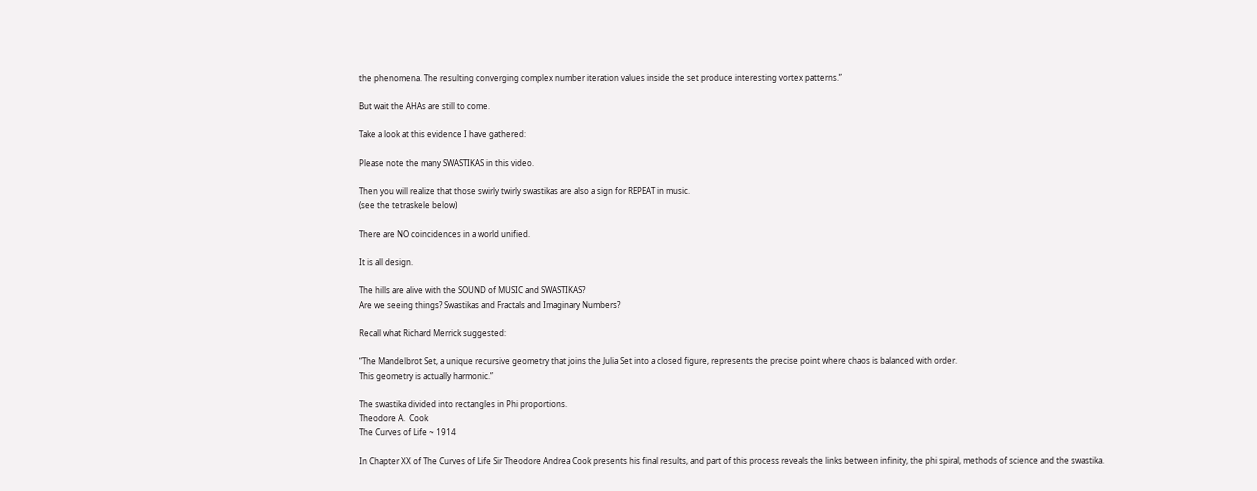the phenomena. The resulting converging complex number iteration values inside the set produce interesting vortex patterns.”

But wait the AHAs are still to come.

Take a look at this evidence I have gathered:

Please note the many SWASTIKAS in this video.

Then you will realize that those swirly twirly swastikas are also a sign for REPEAT in music.
(see the tetraskele below)

There are NO coincidences in a world unified.

It is all design.

The hills are alive with the SOUND of MUSIC and SWASTIKAS?
Are we seeing things? Swastikas and Fractals and Imaginary Numbers?

Recall what Richard Merrick suggested:

“The Mandelbrot Set, a unique recursive geometry that joins the Julia Set into a closed figure, represents the precise point where chaos is balanced with order.
This geometry is actually harmonic.”

The swastika divided into rectangles in Phi proportions.
Theodore A.  Cook
The Curves of Life ~ 1914

In Chapter XX of The Curves of Life Sir Theodore Andrea Cook presents his final results, and part of this process reveals the links between infinity, the phi spiral, methods of science and the swastika.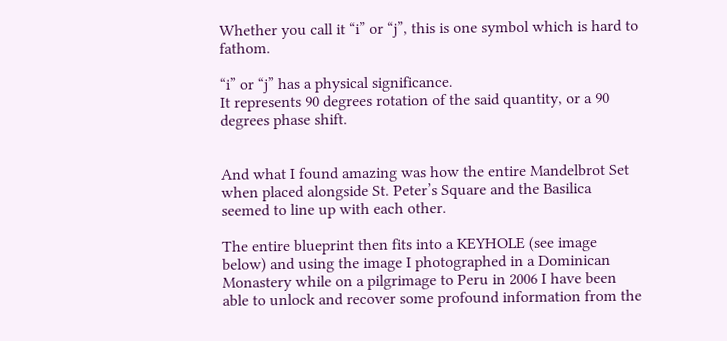Whether you call it “i” or “j”, this is one symbol which is hard to fathom.

“i” or “j” has a physical significance.
It represents 90 degrees rotation of the said quantity, or a 90 degrees phase shift.


And what I found amazing was how the entire Mandelbrot Set when placed alongside St. Peter’s Square and the Basilica seemed to line up with each other.

The entire blueprint then fits into a KEYHOLE (see image below) and using the image I photographed in a Dominican Monastery while on a pilgrimage to Peru in 2006 I have been able to unlock and recover some profound information from the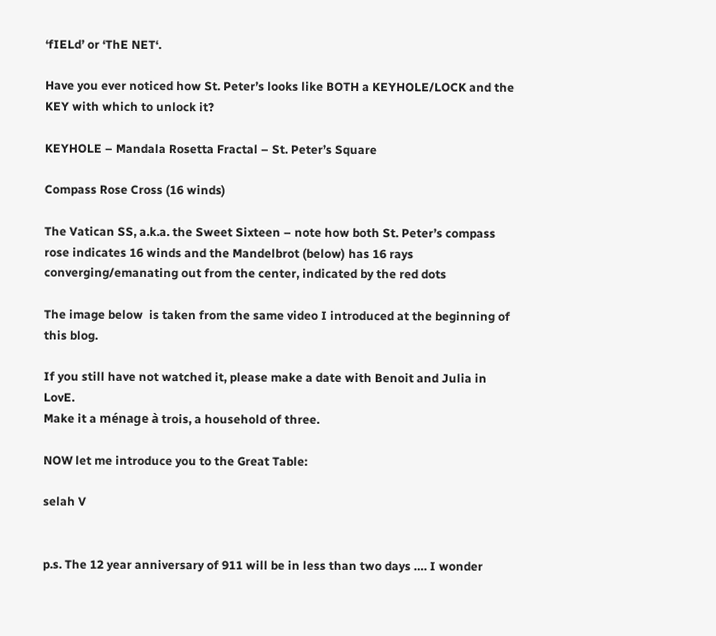‘fIELd’ or ‘ThE NET‘.

Have you ever noticed how St. Peter’s looks like BOTH a KEYHOLE/LOCK and the KEY with which to unlock it?

KEYHOLE – Mandala Rosetta Fractal – St. Peter’s Square

Compass Rose Cross (16 winds)

The Vatican SS, a.k.a. the Sweet Sixteen – note how both St. Peter’s compass rose indicates 16 winds and the Mandelbrot (below) has 16 rays converging/emanating out from the center, indicated by the red dots

The image below  is taken from the same video I introduced at the beginning of this blog.

If you still have not watched it, please make a date with Benoit and Julia in LovE.
Make it a ménage à trois, a household of three.

NOW let me introduce you to the Great Table:

selah V


p.s. The 12 year anniversary of 911 will be in less than two days …. I wonder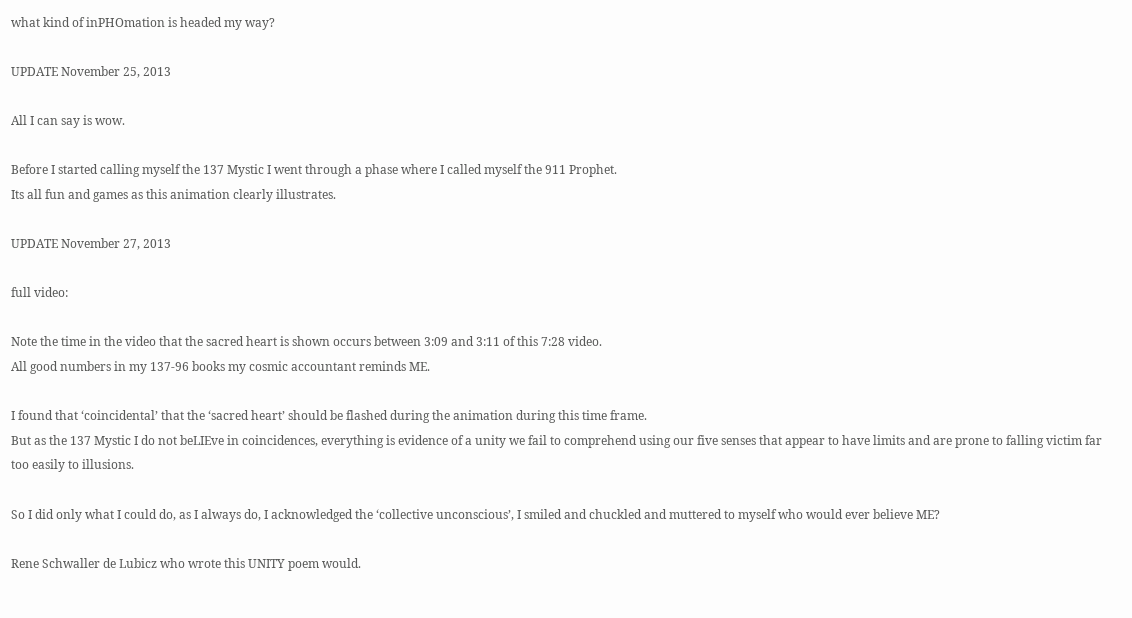what kind of inPHOmation is headed my way?

UPDATE November 25, 2013

All I can say is wow.

Before I started calling myself the 137 Mystic I went through a phase where I called myself the 911 Prophet.
Its all fun and games as this animation clearly illustrates.

UPDATE November 27, 2013

full video:

Note the time in the video that the sacred heart is shown occurs between 3:09 and 3:11 of this 7:28 video.
All good numbers in my 137-96 books my cosmic accountant reminds ME.

I found that ‘coincidental’ that the ‘sacred heart’ should be flashed during the animation during this time frame.
But as the 137 Mystic I do not beLIEve in coincidences, everything is evidence of a unity we fail to comprehend using our five senses that appear to have limits and are prone to falling victim far too easily to illusions.

So I did only what I could do, as I always do, I acknowledged the ‘collective unconscious’, I smiled and chuckled and muttered to myself who would ever believe ME?

Rene Schwaller de Lubicz who wrote this UNITY poem would.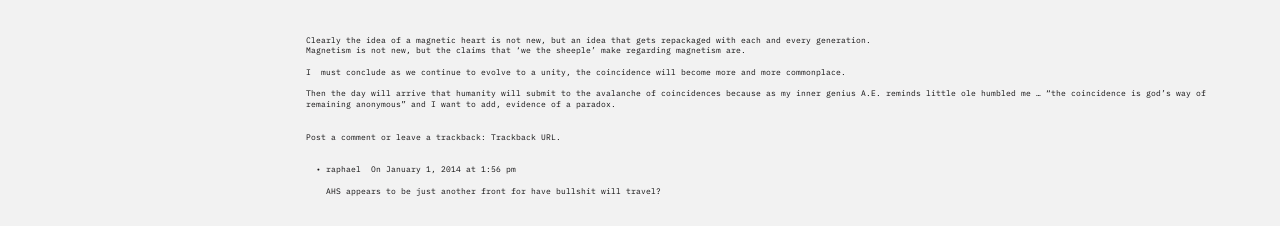Clearly the idea of a magnetic heart is not new, but an idea that gets repackaged with each and every generation.
Magnetism is not new, but the claims that ‘we the sheeple’ make regarding magnetism are.

I  must conclude as we continue to evolve to a unity, the coincidence will become more and more commonplace.

Then the day will arrive that humanity will submit to the avalanche of coincidences because as my inner genius A.E. reminds little ole humbled me … “the coincidence is god’s way of remaining anonymous” and I want to add, evidence of a paradox.


Post a comment or leave a trackback: Trackback URL.


  • raphael  On January 1, 2014 at 1:56 pm

    AHS appears to be just another front for have bullshit will travel?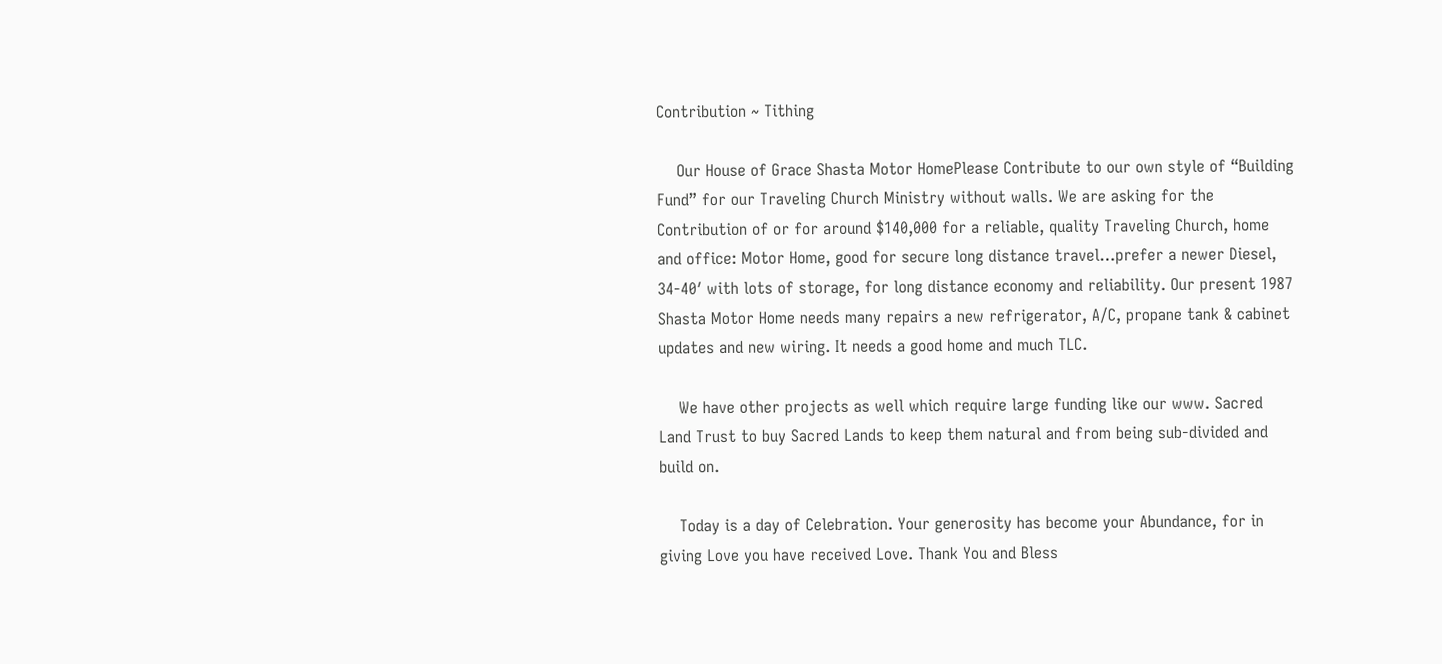Contribution ~ Tithing

    Our House of Grace Shasta Motor HomePlease Contribute to our own style of “Building Fund” for our Traveling Church Ministry without walls. We are asking for the Contribution of or for around $140,000 for a reliable, quality Traveling Church, home and office: Motor Home, good for secure long distance travel…prefer a newer Diesel, 34-40′ with lots of storage, for long distance economy and reliability. Our present 1987 Shasta Motor Home needs many repairs a new refrigerator, A/C, propane tank & cabinet updates and new wiring. It needs a good home and much TLC.

    We have other projects as well which require large funding like our www. Sacred Land Trust to buy Sacred Lands to keep them natural and from being sub-divided and build on.

    Today is a day of Celebration. Your generosity has become your Abundance, for in giving Love you have received Love. Thank You and Bless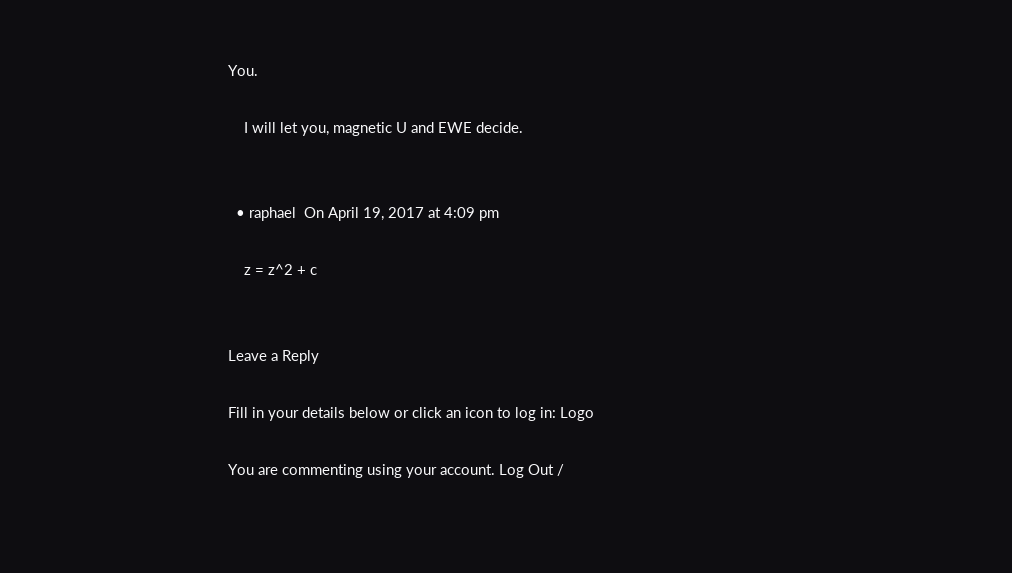You.

    I will let you, magnetic U and EWE decide.


  • raphael  On April 19, 2017 at 4:09 pm

    z = z^2 + c


Leave a Reply

Fill in your details below or click an icon to log in: Logo

You are commenting using your account. Log Out /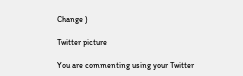Change )

Twitter picture

You are commenting using your Twitter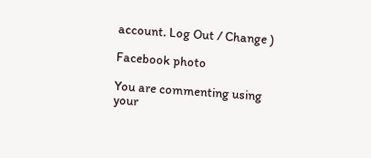account. Log Out / Change )

Facebook photo

You are commenting using your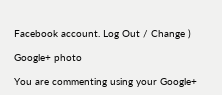Facebook account. Log Out / Change )

Google+ photo

You are commenting using your Google+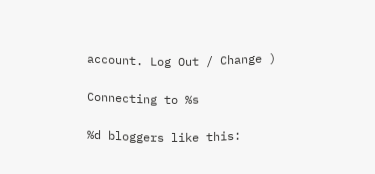account. Log Out / Change )

Connecting to %s

%d bloggers like this: